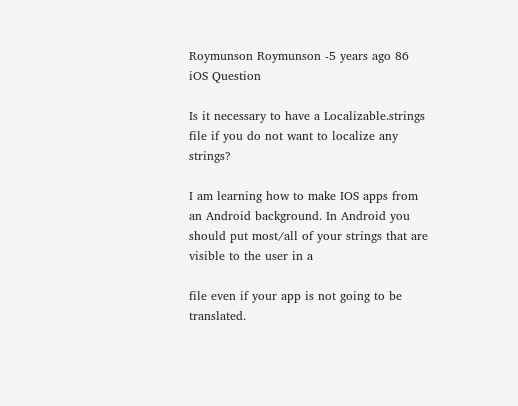Roymunson Roymunson -5 years ago 86
iOS Question

Is it necessary to have a Localizable.strings file if you do not want to localize any strings?

I am learning how to make IOS apps from an Android background. In Android you should put most/all of your strings that are visible to the user in a

file even if your app is not going to be translated.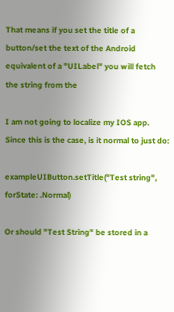That means if you set the title of a button/set the text of the Android equivalent of a "UILabel" you will fetch the string from the

I am not going to localize my IOS app. Since this is the case, is it normal to just do:

exampleUIButton.setTitle("Test string", forState: .Normal)

Or should "Test String" be stored in a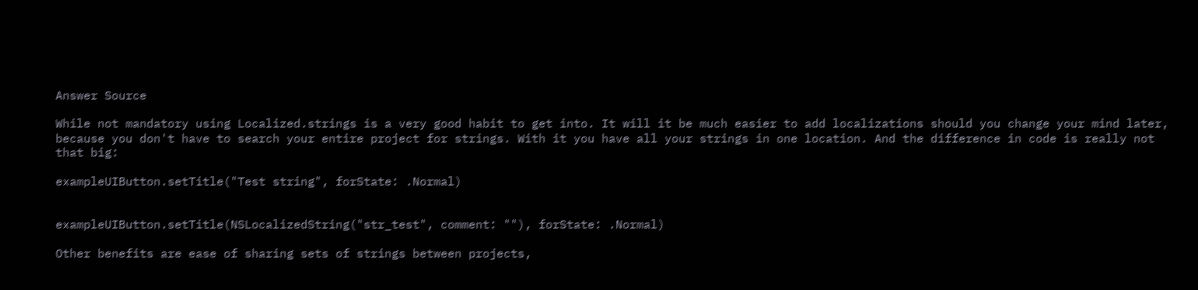Answer Source

While not mandatory using Localized.strings is a very good habit to get into. It will it be much easier to add localizations should you change your mind later, because you don't have to search your entire project for strings. With it you have all your strings in one location. And the difference in code is really not that big:

exampleUIButton.setTitle("Test string", forState: .Normal)


exampleUIButton.setTitle(NSLocalizedString("str_test", comment: ""), forState: .Normal)

Other benefits are ease of sharing sets of strings between projects,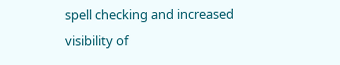spell checking and increased visibility of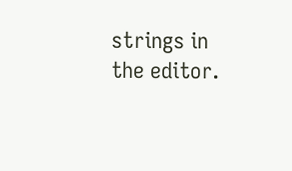strings in the editor.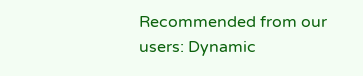Recommended from our users: Dynamic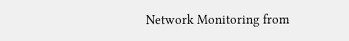Network Monitoring from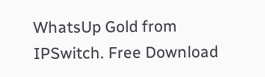WhatsUp Gold from IPSwitch. Free Download